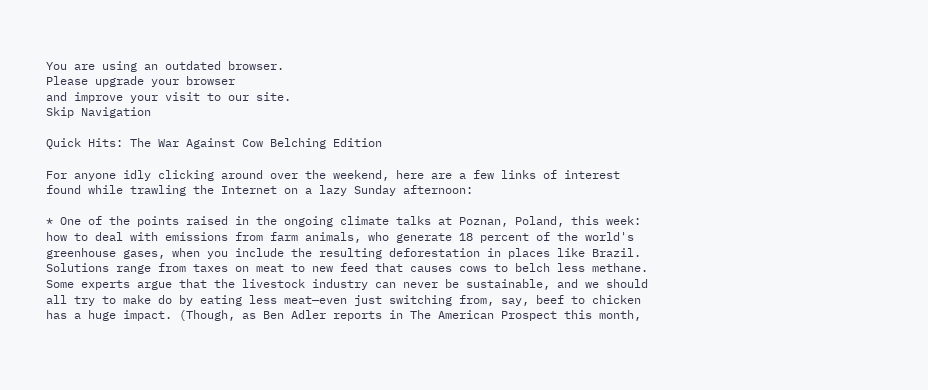You are using an outdated browser.
Please upgrade your browser
and improve your visit to our site.
Skip Navigation

Quick Hits: The War Against Cow Belching Edition

For anyone idly clicking around over the weekend, here are a few links of interest found while trawling the Internet on a lazy Sunday afternoon:

* One of the points raised in the ongoing climate talks at Poznan, Poland, this week: how to deal with emissions from farm animals, who generate 18 percent of the world's greenhouse gases, when you include the resulting deforestation in places like Brazil. Solutions range from taxes on meat to new feed that causes cows to belch less methane. Some experts argue that the livestock industry can never be sustainable, and we should all try to make do by eating less meat—even just switching from, say, beef to chicken has a huge impact. (Though, as Ben Adler reports in The American Prospect this month,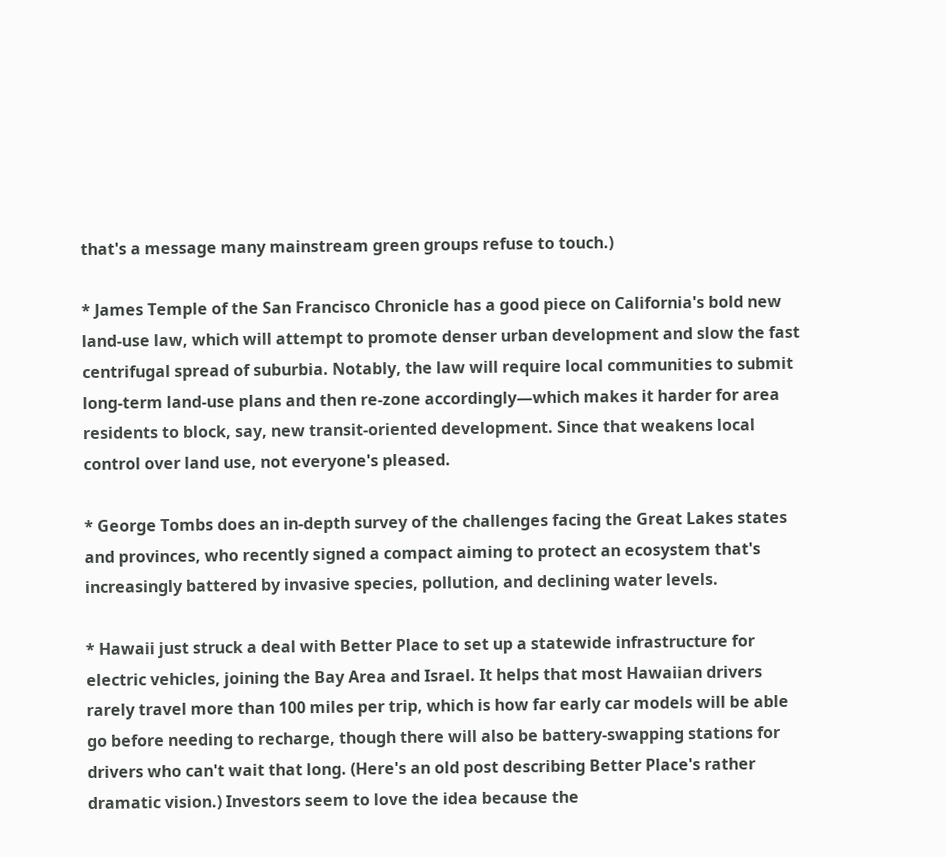that's a message many mainstream green groups refuse to touch.)

* James Temple of the San Francisco Chronicle has a good piece on California's bold new land-use law, which will attempt to promote denser urban development and slow the fast centrifugal spread of suburbia. Notably, the law will require local communities to submit long-term land-use plans and then re-zone accordingly—which makes it harder for area residents to block, say, new transit-oriented development. Since that weakens local control over land use, not everyone's pleased.

* George Tombs does an in-depth survey of the challenges facing the Great Lakes states and provinces, who recently signed a compact aiming to protect an ecosystem that's increasingly battered by invasive species, pollution, and declining water levels.

* Hawaii just struck a deal with Better Place to set up a statewide infrastructure for electric vehicles, joining the Bay Area and Israel. It helps that most Hawaiian drivers rarely travel more than 100 miles per trip, which is how far early car models will be able go before needing to recharge, though there will also be battery-swapping stations for drivers who can't wait that long. (Here's an old post describing Better Place's rather dramatic vision.) Investors seem to love the idea because the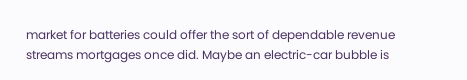market for batteries could offer the sort of dependable revenue streams mortgages once did. Maybe an electric-car bubble is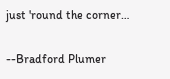just 'round the corner…

--Bradford Plumer